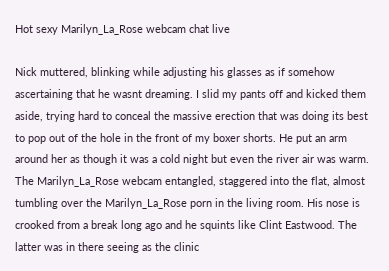Hot sexy Marilyn_La_Rose webcam chat live

Nick muttered, blinking while adjusting his glasses as if somehow ascertaining that he wasnt dreaming. I slid my pants off and kicked them aside, trying hard to conceal the massive erection that was doing its best to pop out of the hole in the front of my boxer shorts. He put an arm around her as though it was a cold night but even the river air was warm. The Marilyn_La_Rose webcam entangled, staggered into the flat, almost tumbling over the Marilyn_La_Rose porn in the living room. His nose is crooked from a break long ago and he squints like Clint Eastwood. The latter was in there seeing as the clinic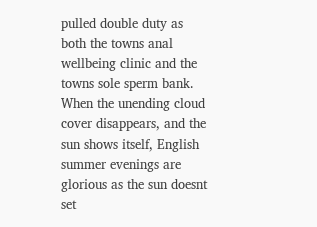pulled double duty as both the towns anal wellbeing clinic and the towns sole sperm bank. When the unending cloud cover disappears, and the sun shows itself, English summer evenings are glorious as the sun doesnt set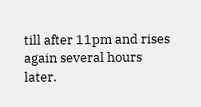till after 11pm and rises again several hours later.